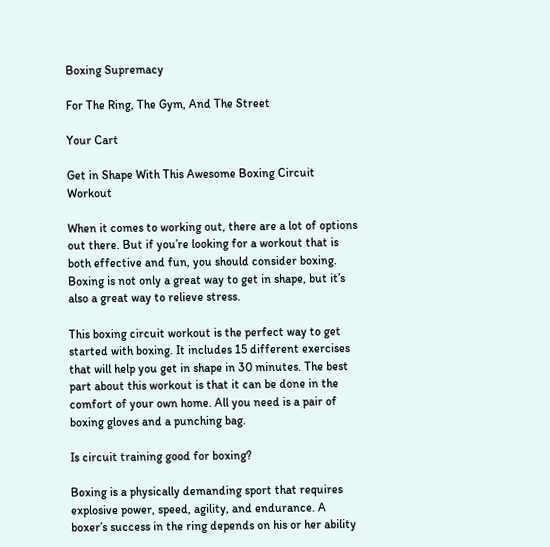Boxing Supremacy

For The Ring, The Gym, And The Street

Your Cart

Get in Shape With This Awesome Boxing Circuit Workout

When it comes to working out, there are a lot of options out there. But if you’re looking for a workout that is both effective and fun, you should consider boxing. Boxing is not only a great way to get in shape, but it’s also a great way to relieve stress.

This boxing circuit workout is the perfect way to get started with boxing. It includes 15 different exercises that will help you get in shape in 30 minutes. The best part about this workout is that it can be done in the comfort of your own home. All you need is a pair of boxing gloves and a punching bag.

Is circuit training good for boxing?

Boxing is a physically demanding sport that requires explosive power, speed, agility, and endurance. A boxer’s success in the ring depends on his or her ability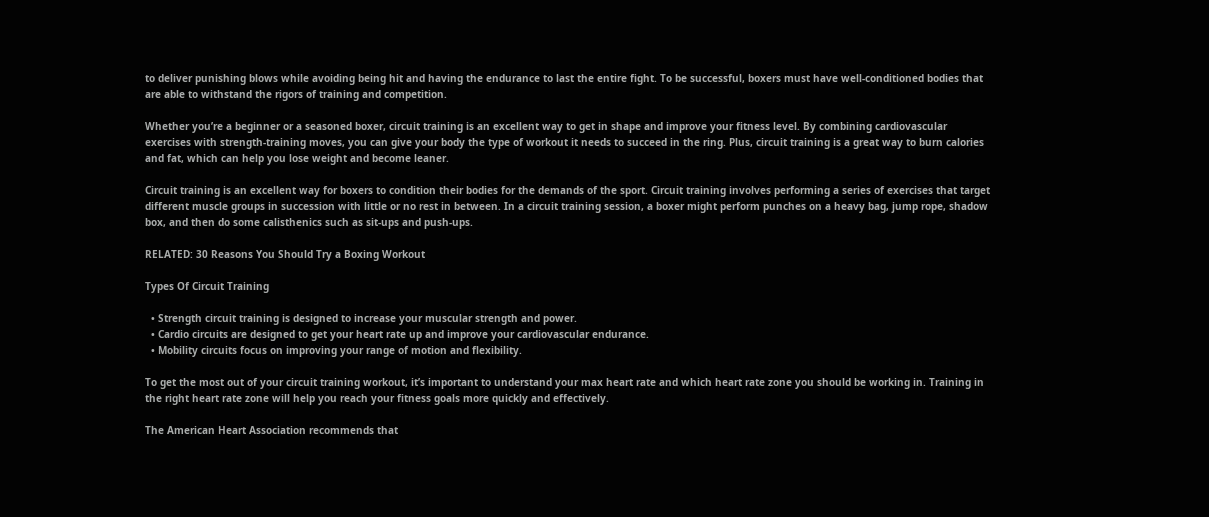to deliver punishing blows while avoiding being hit and having the endurance to last the entire fight. To be successful, boxers must have well-conditioned bodies that are able to withstand the rigors of training and competition.

Whether you’re a beginner or a seasoned boxer, circuit training is an excellent way to get in shape and improve your fitness level. By combining cardiovascular exercises with strength-training moves, you can give your body the type of workout it needs to succeed in the ring. Plus, circuit training is a great way to burn calories and fat, which can help you lose weight and become leaner.

Circuit training is an excellent way for boxers to condition their bodies for the demands of the sport. Circuit training involves performing a series of exercises that target different muscle groups in succession with little or no rest in between. In a circuit training session, a boxer might perform punches on a heavy bag, jump rope, shadow box, and then do some calisthenics such as sit-ups and push-ups.

RELATED: 30 Reasons You Should Try a Boxing Workout

Types Of Circuit Training

  • Strength circuit training is designed to increase your muscular strength and power.
  • Cardio circuits are designed to get your heart rate up and improve your cardiovascular endurance.
  • Mobility circuits focus on improving your range of motion and flexibility.

To get the most out of your circuit training workout, it’s important to understand your max heart rate and which heart rate zone you should be working in. Training in the right heart rate zone will help you reach your fitness goals more quickly and effectively.

The American Heart Association recommends that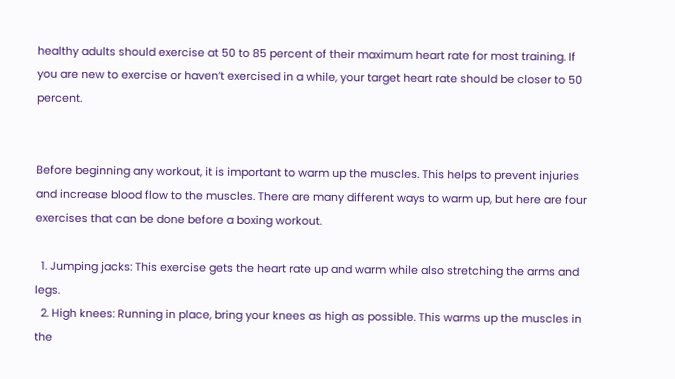healthy adults should exercise at 50 to 85 percent of their maximum heart rate for most training. If you are new to exercise or haven’t exercised in a while, your target heart rate should be closer to 50 percent.


Before beginning any workout, it is important to warm up the muscles. This helps to prevent injuries and increase blood flow to the muscles. There are many different ways to warm up, but here are four exercises that can be done before a boxing workout.

  1. Jumping jacks: This exercise gets the heart rate up and warm while also stretching the arms and legs.
  2. High knees: Running in place, bring your knees as high as possible. This warms up the muscles in the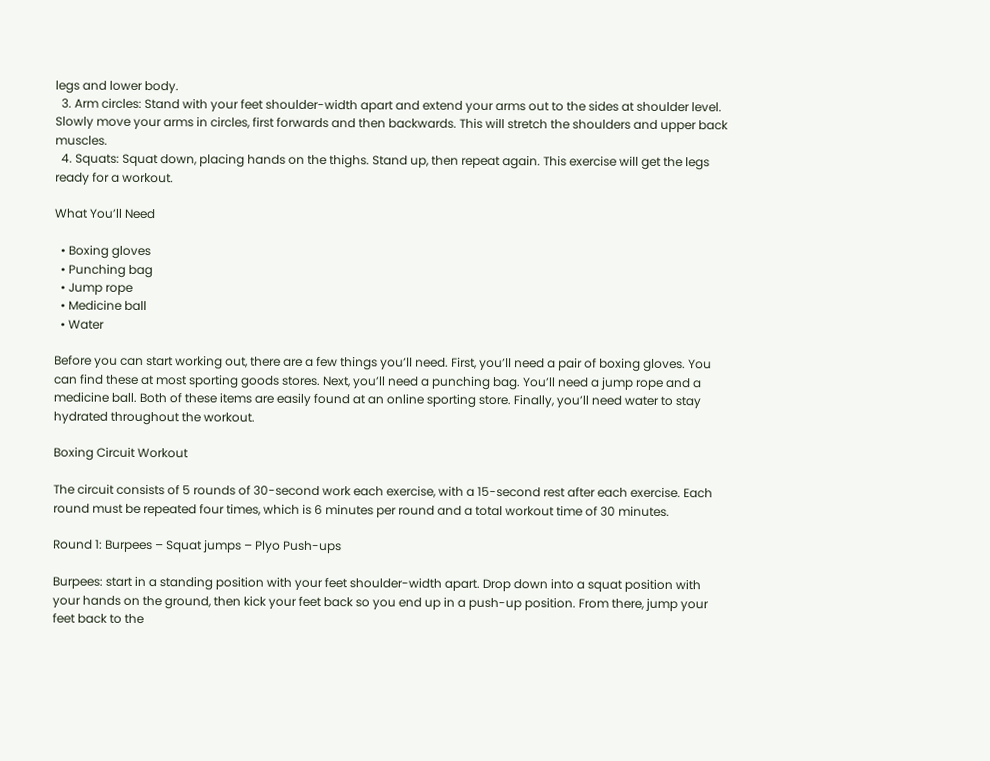legs and lower body.
  3. Arm circles: Stand with your feet shoulder-width apart and extend your arms out to the sides at shoulder level. Slowly move your arms in circles, first forwards and then backwards. This will stretch the shoulders and upper back muscles.
  4. Squats: Squat down, placing hands on the thighs. Stand up, then repeat again. This exercise will get the legs ready for a workout.

What You’ll Need

  • Boxing gloves
  • Punching bag
  • Jump rope
  • Medicine ball
  • Water

Before you can start working out, there are a few things you’ll need. First, you’ll need a pair of boxing gloves. You can find these at most sporting goods stores. Next, you’ll need a punching bag. You’ll need a jump rope and a medicine ball. Both of these items are easily found at an online sporting store. Finally, you’ll need water to stay hydrated throughout the workout.

Boxing Circuit Workout

The circuit consists of 5 rounds of 30-second work each exercise, with a 15-second rest after each exercise. Each round must be repeated four times, which is 6 minutes per round and a total workout time of 30 minutes.

Round 1: Burpees – Squat jumps – Plyo Push-ups

Burpees: start in a standing position with your feet shoulder-width apart. Drop down into a squat position with your hands on the ground, then kick your feet back so you end up in a push-up position. From there, jump your feet back to the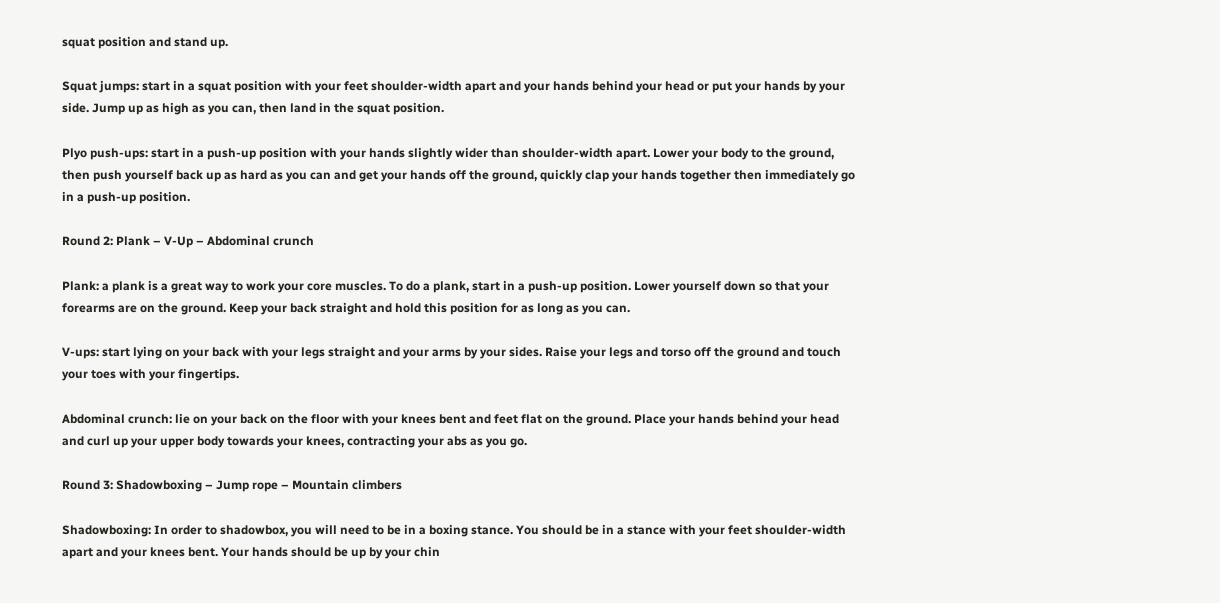squat position and stand up.

Squat jumps: start in a squat position with your feet shoulder-width apart and your hands behind your head or put your hands by your side. Jump up as high as you can, then land in the squat position.

Plyo push-ups: start in a push-up position with your hands slightly wider than shoulder-width apart. Lower your body to the ground, then push yourself back up as hard as you can and get your hands off the ground, quickly clap your hands together then immediately go in a push-up position.

Round 2: Plank – V-Up – Abdominal crunch

Plank: a plank is a great way to work your core muscles. To do a plank, start in a push-up position. Lower yourself down so that your forearms are on the ground. Keep your back straight and hold this position for as long as you can.

V-ups: start lying on your back with your legs straight and your arms by your sides. Raise your legs and torso off the ground and touch your toes with your fingertips.

Abdominal crunch: lie on your back on the floor with your knees bent and feet flat on the ground. Place your hands behind your head and curl up your upper body towards your knees, contracting your abs as you go.

Round 3: Shadowboxing – Jump rope – Mountain climbers

Shadowboxing: In order to shadowbox, you will need to be in a boxing stance. You should be in a stance with your feet shoulder-width apart and your knees bent. Your hands should be up by your chin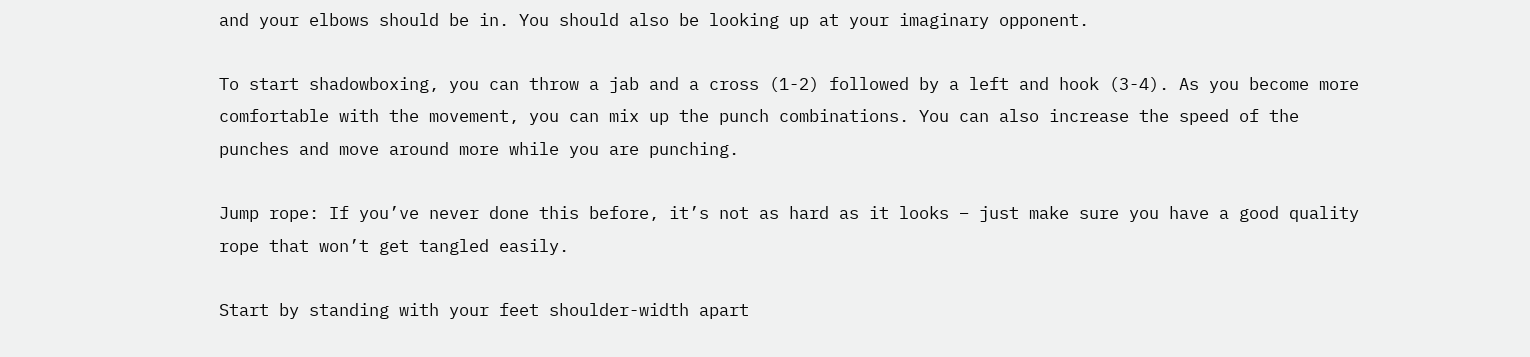and your elbows should be in. You should also be looking up at your imaginary opponent.

To start shadowboxing, you can throw a jab and a cross (1-2) followed by a left and hook (3-4). As you become more comfortable with the movement, you can mix up the punch combinations. You can also increase the speed of the punches and move around more while you are punching.

Jump rope: If you’ve never done this before, it’s not as hard as it looks – just make sure you have a good quality rope that won’t get tangled easily.

Start by standing with your feet shoulder-width apart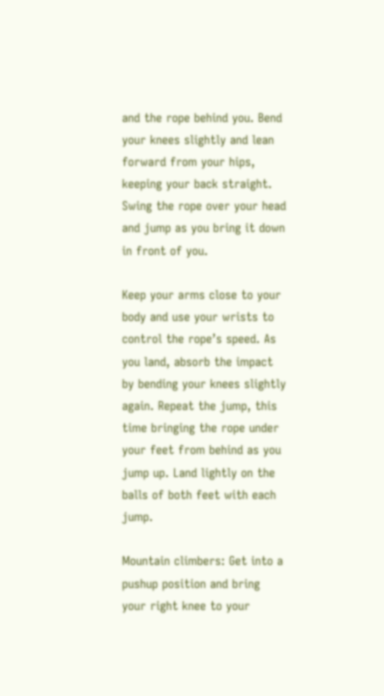and the rope behind you. Bend your knees slightly and lean forward from your hips, keeping your back straight. Swing the rope over your head and jump as you bring it down in front of you.

Keep your arms close to your body and use your wrists to control the rope’s speed. As you land, absorb the impact by bending your knees slightly again. Repeat the jump, this time bringing the rope under your feet from behind as you jump up. Land lightly on the balls of both feet with each jump.

Mountain climbers: Get into a pushup position and bring your right knee to your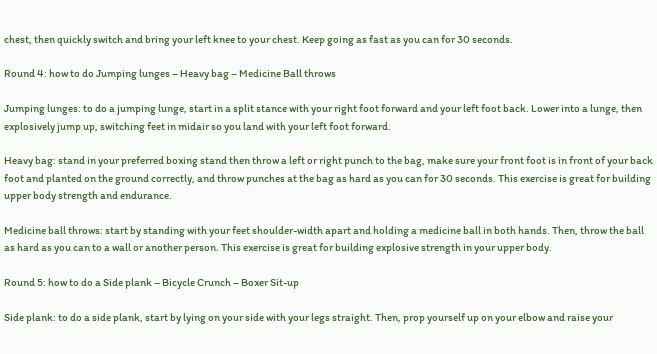chest, then quickly switch and bring your left knee to your chest. Keep going as fast as you can for 30 seconds.

Round 4: how to do Jumping lunges – Heavy bag – Medicine Ball throws

Jumping lunges: to do a jumping lunge, start in a split stance with your right foot forward and your left foot back. Lower into a lunge, then explosively jump up, switching feet in midair so you land with your left foot forward.

Heavy bag: stand in your preferred boxing stand then throw a left or right punch to the bag, make sure your front foot is in front of your back foot and planted on the ground correctly, and throw punches at the bag as hard as you can for 30 seconds. This exercise is great for building upper body strength and endurance.

Medicine ball throws: start by standing with your feet shoulder-width apart and holding a medicine ball in both hands. Then, throw the ball as hard as you can to a wall or another person. This exercise is great for building explosive strength in your upper body.

Round 5: how to do a Side plank – Bicycle Crunch – Boxer Sit-up

Side plank: to do a side plank, start by lying on your side with your legs straight. Then, prop yourself up on your elbow and raise your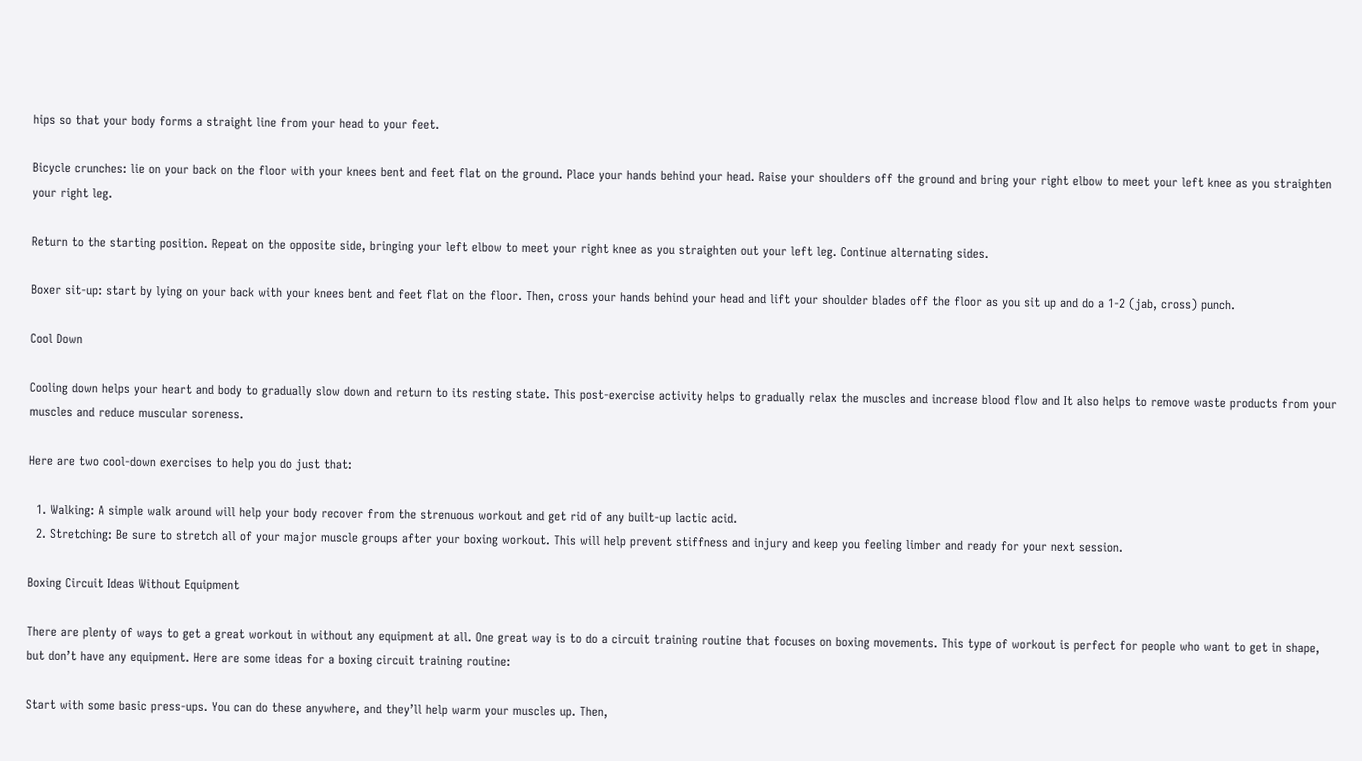hips so that your body forms a straight line from your head to your feet.

Bicycle crunches: lie on your back on the floor with your knees bent and feet flat on the ground. Place your hands behind your head. Raise your shoulders off the ground and bring your right elbow to meet your left knee as you straighten your right leg.

Return to the starting position. Repeat on the opposite side, bringing your left elbow to meet your right knee as you straighten out your left leg. Continue alternating sides.

Boxer sit-up: start by lying on your back with your knees bent and feet flat on the floor. Then, cross your hands behind your head and lift your shoulder blades off the floor as you sit up and do a 1-2 (jab, cross) punch.

Cool Down

Cooling down helps your heart and body to gradually slow down and return to its resting state. This post-exercise activity helps to gradually relax the muscles and increase blood flow and It also helps to remove waste products from your muscles and reduce muscular soreness.

Here are two cool-down exercises to help you do just that:

  1. Walking: A simple walk around will help your body recover from the strenuous workout and get rid of any built-up lactic acid.
  2. Stretching: Be sure to stretch all of your major muscle groups after your boxing workout. This will help prevent stiffness and injury and keep you feeling limber and ready for your next session.

Boxing Circuit Ideas Without Equipment

There are plenty of ways to get a great workout in without any equipment at all. One great way is to do a circuit training routine that focuses on boxing movements. This type of workout is perfect for people who want to get in shape, but don’t have any equipment. Here are some ideas for a boxing circuit training routine:

Start with some basic press-ups. You can do these anywhere, and they’ll help warm your muscles up. Then,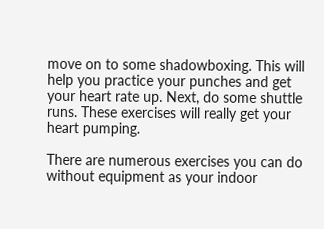move on to some shadowboxing. This will help you practice your punches and get your heart rate up. Next, do some shuttle runs. These exercises will really get your heart pumping.

There are numerous exercises you can do without equipment as your indoor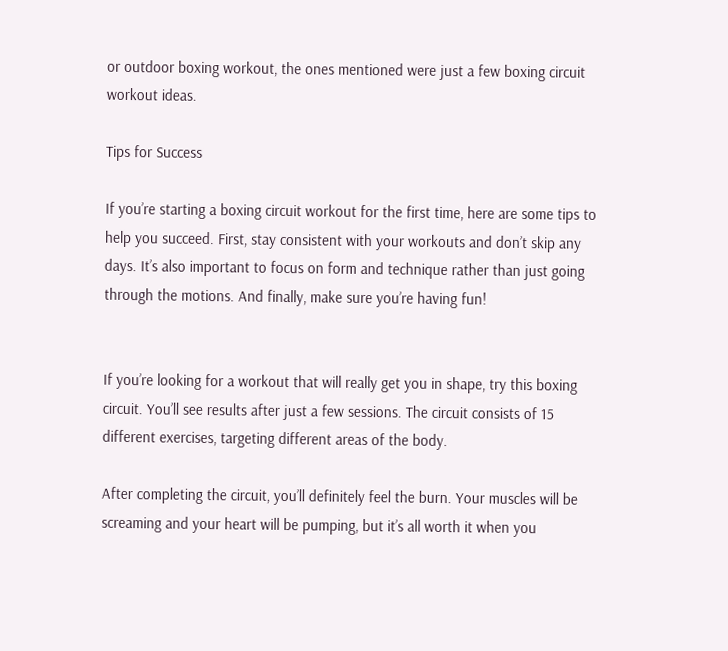or outdoor boxing workout, the ones mentioned were just a few boxing circuit workout ideas.

Tips for Success

If you’re starting a boxing circuit workout for the first time, here are some tips to help you succeed. First, stay consistent with your workouts and don’t skip any days. It’s also important to focus on form and technique rather than just going through the motions. And finally, make sure you’re having fun!


If you’re looking for a workout that will really get you in shape, try this boxing circuit. You’ll see results after just a few sessions. The circuit consists of 15 different exercises, targeting different areas of the body.

After completing the circuit, you’ll definitely feel the burn. Your muscles will be screaming and your heart will be pumping, but it’s all worth it when you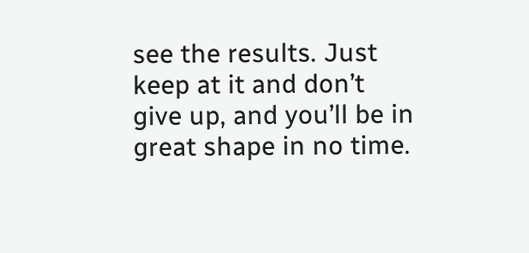see the results. Just keep at it and don’t give up, and you’ll be in great shape in no time.